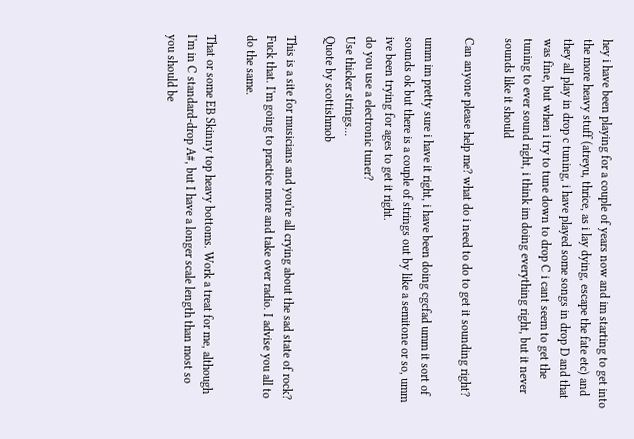hey i have been playing for a couple of years now and im starting to get into the more heavy stuff (atreyu, thrice, as i lay dying, escape the fate etc) and they all play in drop c tuning, i have played some songs in drop D and that was fine, but when i try to tune down to drop C i cant seem to get the tuning to ever sound right, i think im doing everything right, but it never sounds like it should

Can anyone please help me? what do i need to do to get it sounding right?

umm im pretty sure i have it right, i have been doing cgcfad umm it sort of sounds ok but there is a couple of strings out by like a semitone or so, umm ive been trying for ages to get it right.
do you use a electronic tuner?
Use thicker strings...
Quote by scottishmob

This is a site for musicians and you're all crying about the sad state of rock? Fuck that. I'm going to practice more and take over radio. I advise you all to do the same.

That or some EB Skinny top heavy bottoms. Work a treat for me, although I'm in C standard-drop A#, but I have a longer scale length than most so you should be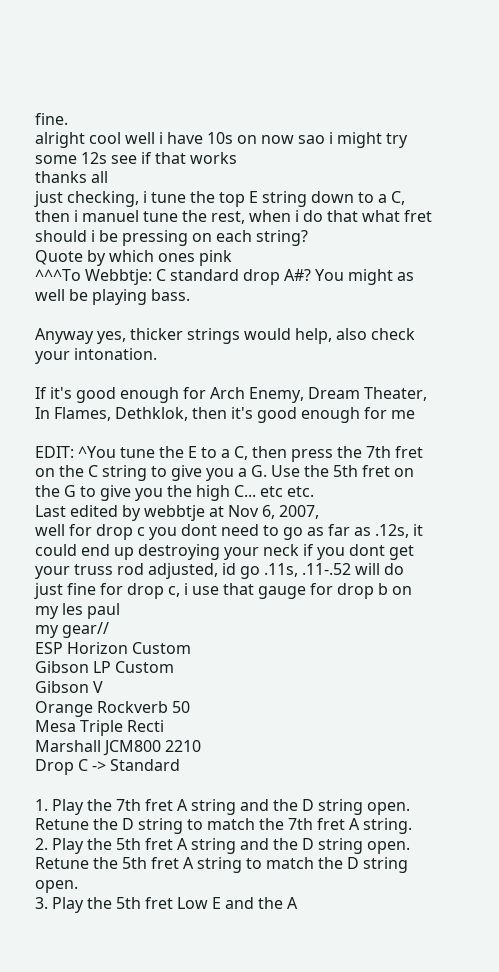fine.
alright cool well i have 10s on now sao i might try some 12s see if that works
thanks all
just checking, i tune the top E string down to a C, then i manuel tune the rest, when i do that what fret should i be pressing on each string?
Quote by which ones pink
^^^To Webbtje: C standard drop A#? You might as well be playing bass.

Anyway yes, thicker strings would help, also check your intonation.

If it's good enough for Arch Enemy, Dream Theater, In Flames, Dethklok, then it's good enough for me

EDIT: ^You tune the E to a C, then press the 7th fret on the C string to give you a G. Use the 5th fret on the G to give you the high C... etc etc.
Last edited by webbtje at Nov 6, 2007,
well for drop c you dont need to go as far as .12s, it could end up destroying your neck if you dont get your truss rod adjusted, id go .11s, .11-.52 will do just fine for drop c, i use that gauge for drop b on my les paul
my gear//
ESP Horizon Custom
Gibson LP Custom
Gibson V
Orange Rockverb 50
Mesa Triple Recti
Marshall JCM800 2210
Drop C -> Standard

1. Play the 7th fret A string and the D string open. Retune the D string to match the 7th fret A string.
2. Play the 5th fret A string and the D string open. Retune the 5th fret A string to match the D string open.
3. Play the 5th fret Low E and the A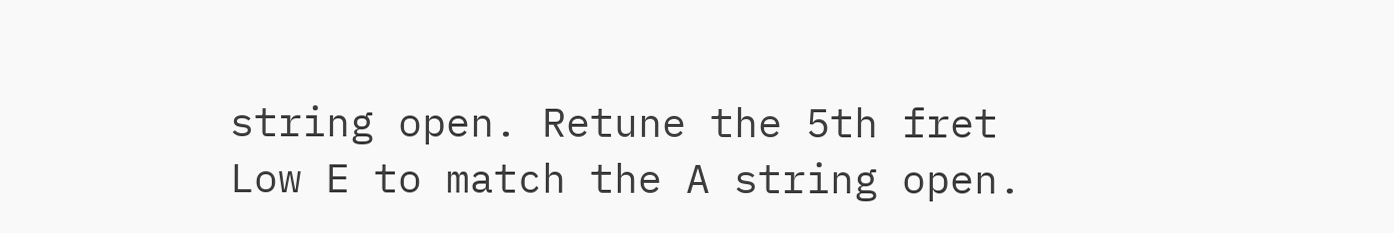string open. Retune the 5th fret Low E to match the A string open.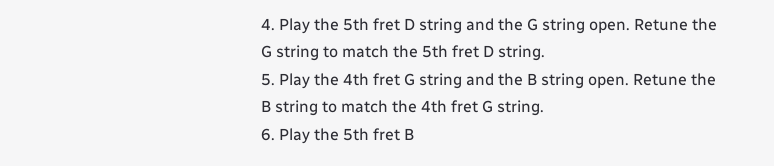4. Play the 5th fret D string and the G string open. Retune the G string to match the 5th fret D string.
5. Play the 4th fret G string and the B string open. Retune the B string to match the 4th fret G string.
6. Play the 5th fret B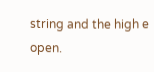string and the high e open.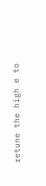retune the high e to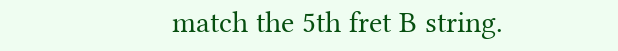match the 5th fret B string.